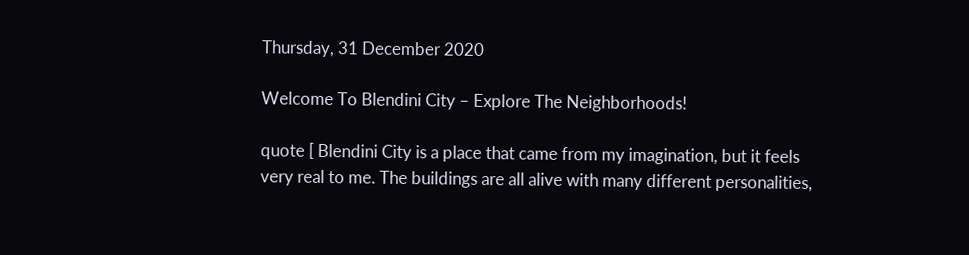Thursday, 31 December 2020

Welcome To Blendini City – Explore The Neighborhoods!

quote [ Blendini City is a place that came from my imagination, but it feels very real to me. The buildings are all alive with many different personalities,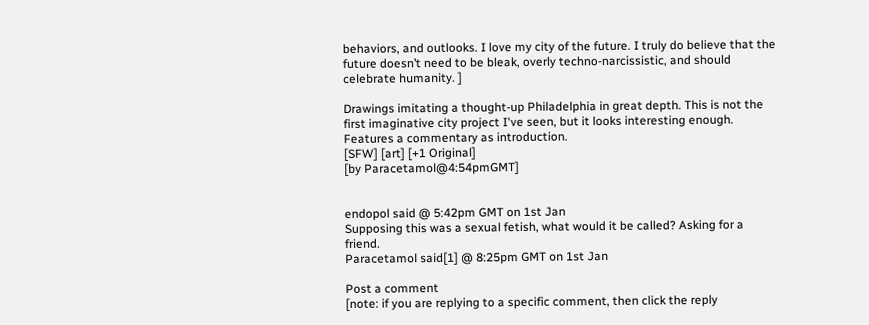behaviors, and outlooks. I love my city of the future. I truly do believe that the future doesn’t need to be bleak, overly techno-narcissistic, and should celebrate humanity. ]

Drawings imitating a thought-up Philadelphia in great depth. This is not the first imaginative city project I've seen, but it looks interesting enough. Features a commentary as introduction.
[SFW] [art] [+1 Original]
[by Paracetamol@4:54pmGMT]


endopol said @ 5:42pm GMT on 1st Jan
Supposing this was a sexual fetish, what would it be called? Asking for a friend.
Paracetamol said[1] @ 8:25pm GMT on 1st Jan

Post a comment
[note: if you are replying to a specific comment, then click the reply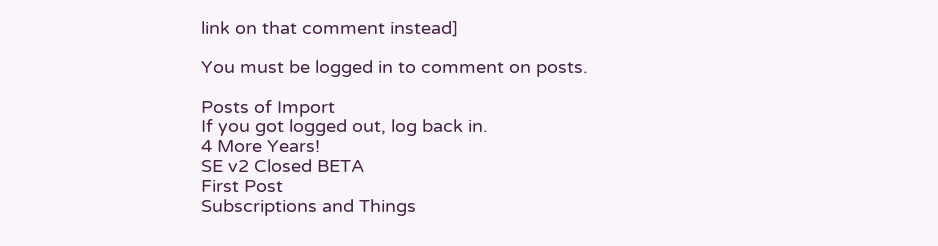link on that comment instead]

You must be logged in to comment on posts.

Posts of Import
If you got logged out, log back in.
4 More Years!
SE v2 Closed BETA
First Post
Subscriptions and Things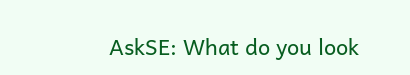AskSE: What do you look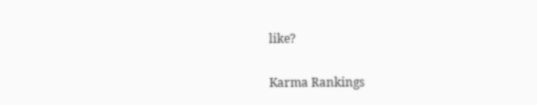like?

Karma Rankings